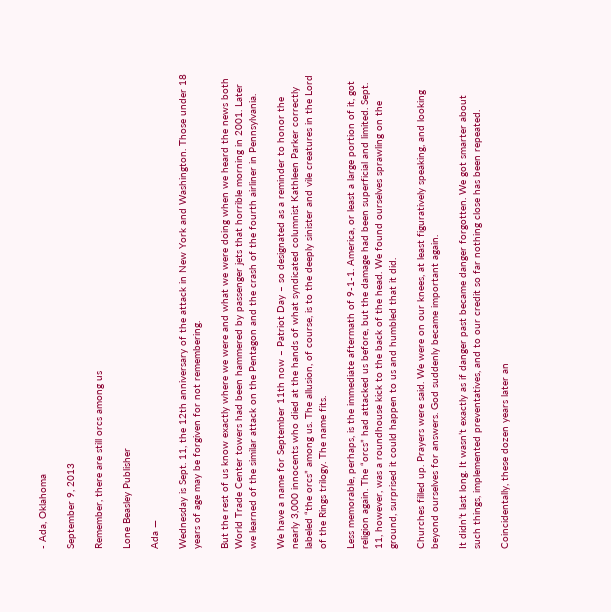- Ada, Oklahoma

September 9, 2013

Remember, there are still orcs among us

Lone Beasley Publisher

Ada —

Wednesday is Sept. 11, the 12th anniversary of the attack in New York and Washington. Those under 18 years of age may be forgiven for not remembering.

But the rest of us know exactly where we were and what we were doing when we heard the news both World Trade Center towers had been hammered by passenger jets that horrible morning in 2001. Later we learned of the similar attack on the Pentagon and the crash of the fourth airliner in Pennsylvania.

We have a name for September 11th now – Patriot Day – so designated as a reminder to honor the nearly 3,000 innocents who died at the hands of what syndicated columnist Kathleen Parker correctly labeled “the orcs” among us. The allusion, of course, is to the deeply sinister and vile creatures in the Lord of the Rings trilogy. The name fits.

Less memorable, perhaps, is the immediate aftermath of 9-1-1. America, or least a large portion of it, got religion again. The “orcs” had attacked us before, but the damage had been superficial and limited. Sept. 11, however, was a roundhouse kick to the back of the head. We found ourselves sprawling on the ground, surprised it could happen to us and humbled that it did.

Churches filled up. Prayers were said. We were on our knees, at least figuratively speaking, and looking beyond ourselves for answers. God suddenly became important again.

It didn’t last long. It wasn’t exactly as if danger past became danger forgotten. We got smarter about such things, implemented preventatives, and to our credit so far nothing close has been repeated.

Coincidentally, these dozen years later an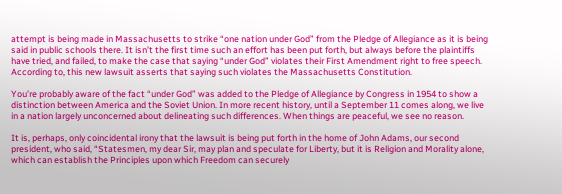attempt is being made in Massachusetts to strike “one nation under God” from the Pledge of Allegiance as it is being said in public schools there. It isn’t the first time such an effort has been put forth, but always before the plaintiffs have tried, and failed, to make the case that saying “under God” violates their First Amendment right to free speech. According to, this new lawsuit asserts that saying such violates the Massachusetts Constitution.

You’re probably aware of the fact “under God” was added to the Pledge of Allegiance by Congress in 1954 to show a distinction between America and the Soviet Union. In more recent history, until a September 11 comes along, we live in a nation largely unconcerned about delineating such differences. When things are peaceful, we see no reason.

It is, perhaps, only coincidental irony that the lawsuit is being put forth in the home of John Adams, our second president, who said, “Statesmen, my dear Sir, may plan and speculate for Liberty, but it is Religion and Morality alone, which can establish the Principles upon which Freedom can securely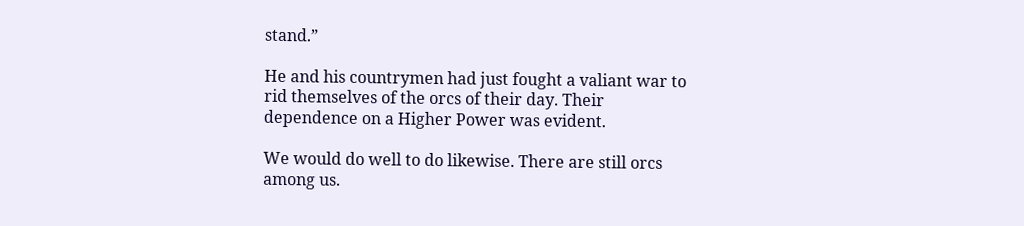stand.”

He and his countrymen had just fought a valiant war to rid themselves of the orcs of their day. Their dependence on a Higher Power was evident.

We would do well to do likewise. There are still orcs among us.